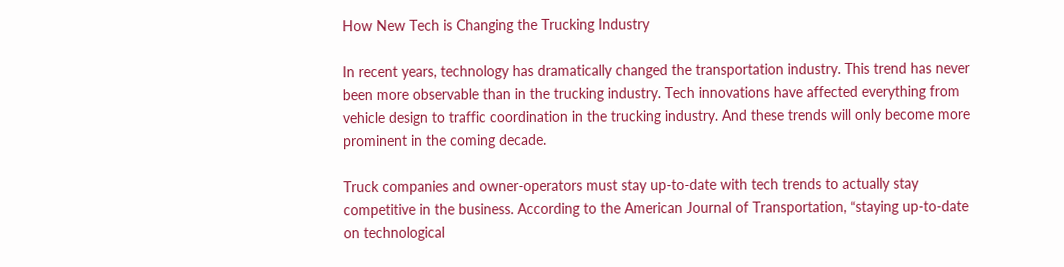How New Tech is Changing the Trucking Industry

In recent years, technology has dramatically changed the transportation industry. This trend has never been more observable than in the trucking industry. Tech innovations have affected everything from vehicle design to traffic coordination in the trucking industry. And these trends will only become more prominent in the coming decade.

Truck companies and owner-operators must stay up-to-date with tech trends to actually stay competitive in the business. According to the American Journal of Transportation, “staying up-to-date on technological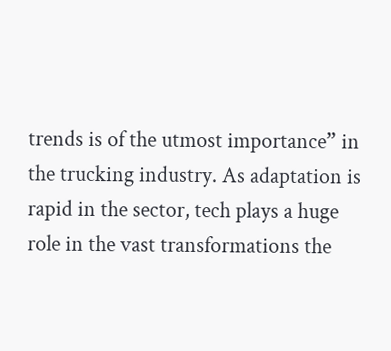trends is of the utmost importance” in the trucking industry. As adaptation is rapid in the sector, tech plays a huge role in the vast transformations the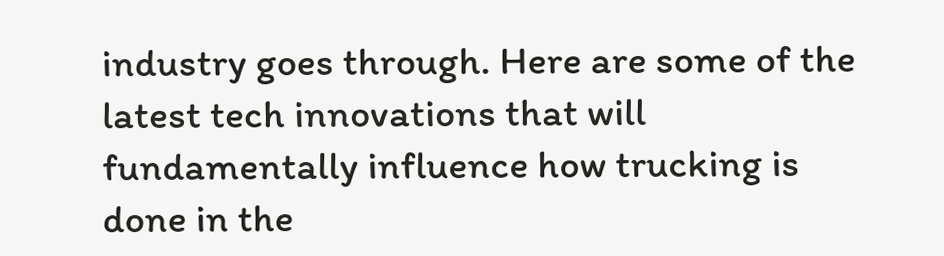industry goes through. Here are some of the latest tech innovations that will fundamentally influence how trucking is done in the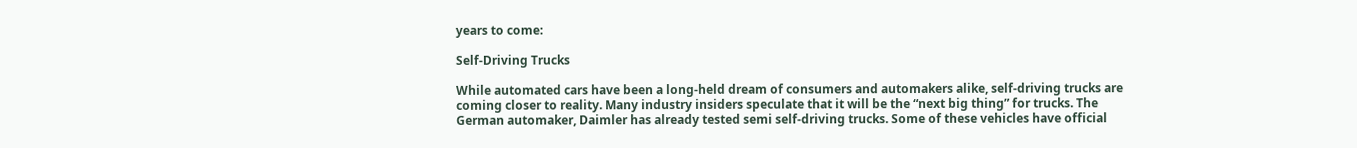years to come:

Self-Driving Trucks

While automated cars have been a long-held dream of consumers and automakers alike, self-driving trucks are coming closer to reality. Many industry insiders speculate that it will be the “next big thing” for trucks. The German automaker, Daimler has already tested semi self-driving trucks. Some of these vehicles have official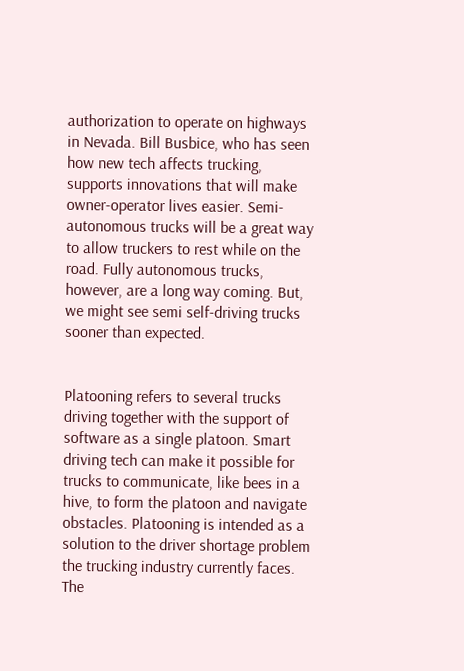authorization to operate on highways in Nevada. Bill Busbice, who has seen how new tech affects trucking, supports innovations that will make owner-operator lives easier. Semi-autonomous trucks will be a great way to allow truckers to rest while on the road. Fully autonomous trucks, however, are a long way coming. But, we might see semi self-driving trucks sooner than expected.


Platooning refers to several trucks driving together with the support of software as a single platoon. Smart driving tech can make it possible for trucks to communicate, like bees in a hive, to form the platoon and navigate obstacles. Platooning is intended as a solution to the driver shortage problem the trucking industry currently faces. The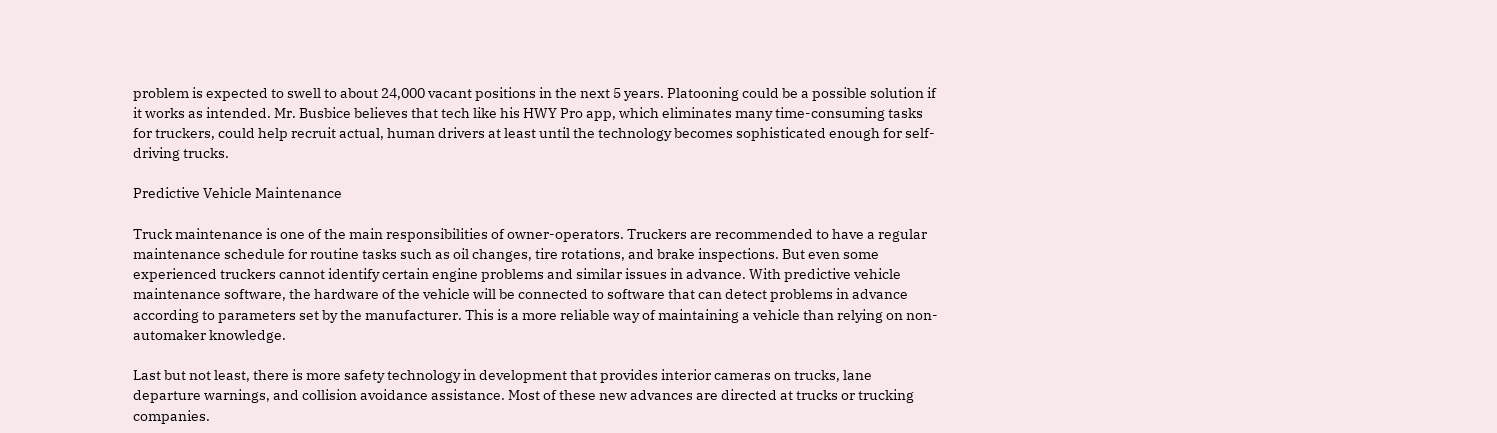problem is expected to swell to about 24,000 vacant positions in the next 5 years. Platooning could be a possible solution if it works as intended. Mr. Busbice believes that tech like his HWY Pro app, which eliminates many time-consuming tasks for truckers, could help recruit actual, human drivers at least until the technology becomes sophisticated enough for self-driving trucks.

Predictive Vehicle Maintenance

Truck maintenance is one of the main responsibilities of owner-operators. Truckers are recommended to have a regular maintenance schedule for routine tasks such as oil changes, tire rotations, and brake inspections. But even some experienced truckers cannot identify certain engine problems and similar issues in advance. With predictive vehicle maintenance software, the hardware of the vehicle will be connected to software that can detect problems in advance according to parameters set by the manufacturer. This is a more reliable way of maintaining a vehicle than relying on non-automaker knowledge.

Last but not least, there is more safety technology in development that provides interior cameras on trucks, lane departure warnings, and collision avoidance assistance. Most of these new advances are directed at trucks or trucking companies.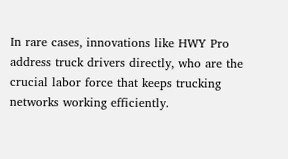In rare cases, innovations like HWY Pro address truck drivers directly, who are the crucial labor force that keeps trucking networks working efficiently.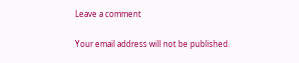Leave a comment

Your email address will not be published.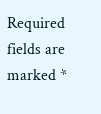Required fields are marked *